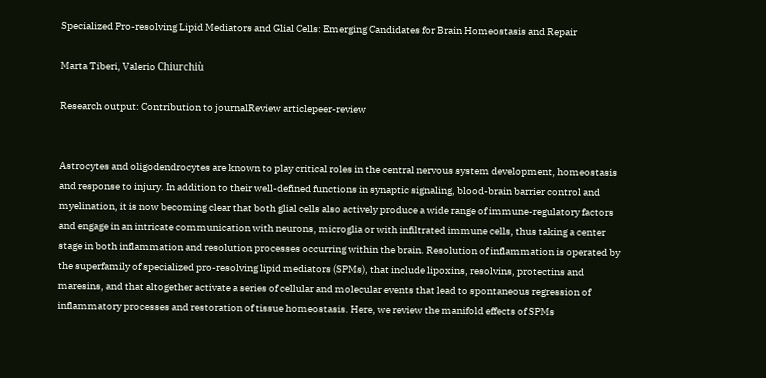Specialized Pro-resolving Lipid Mediators and Glial Cells: Emerging Candidates for Brain Homeostasis and Repair

Marta Tiberi, Valerio Chiurchiù

Research output: Contribution to journalReview articlepeer-review


Astrocytes and oligodendrocytes are known to play critical roles in the central nervous system development, homeostasis and response to injury. In addition to their well-defined functions in synaptic signaling, blood-brain barrier control and myelination, it is now becoming clear that both glial cells also actively produce a wide range of immune-regulatory factors and engage in an intricate communication with neurons, microglia or with infiltrated immune cells, thus taking a center stage in both inflammation and resolution processes occurring within the brain. Resolution of inflammation is operated by the superfamily of specialized pro-resolving lipid mediators (SPMs), that include lipoxins, resolvins, protectins and maresins, and that altogether activate a series of cellular and molecular events that lead to spontaneous regression of inflammatory processes and restoration of tissue homeostasis. Here, we review the manifold effects of SPMs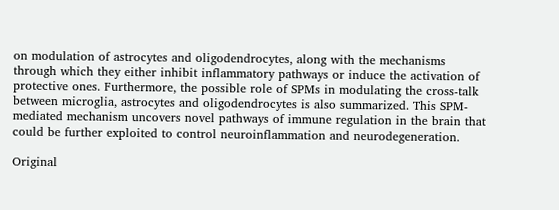on modulation of astrocytes and oligodendrocytes, along with the mechanisms through which they either inhibit inflammatory pathways or induce the activation of protective ones. Furthermore, the possible role of SPMs in modulating the cross-talk between microglia, astrocytes and oligodendrocytes is also summarized. This SPM-mediated mechanism uncovers novel pathways of immune regulation in the brain that could be further exploited to control neuroinflammation and neurodegeneration.

Original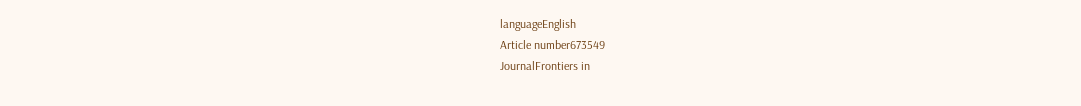languageEnglish
Article number673549
JournalFrontiers in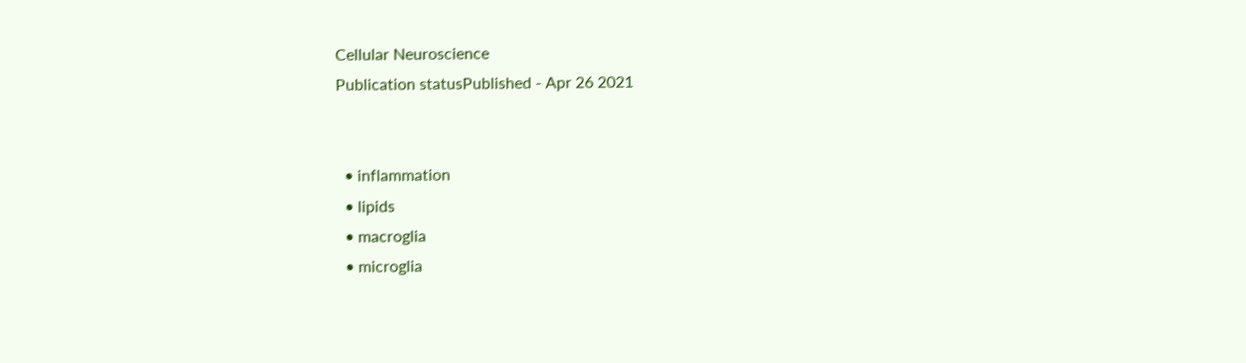Cellular Neuroscience
Publication statusPublished - Apr 26 2021


  • inflammation
  • lipids
  • macroglia
  • microglia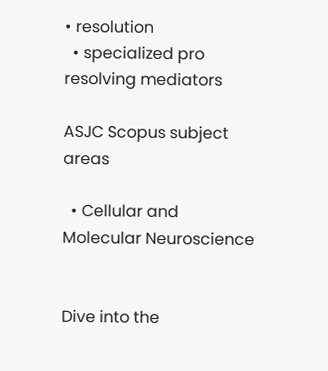• resolution
  • specialized pro resolving mediators

ASJC Scopus subject areas

  • Cellular and Molecular Neuroscience


Dive into the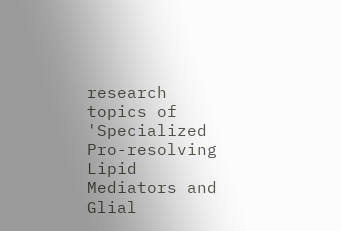research topics of 'Specialized Pro-resolving Lipid Mediators and Glial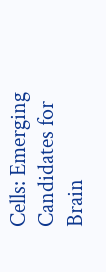Cells: Emerging Candidates for Brain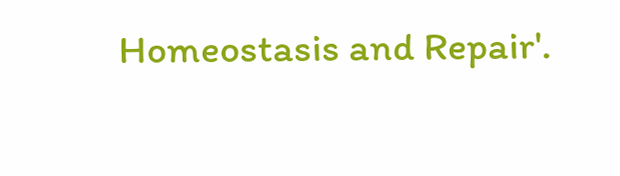Homeostasis and Repair'.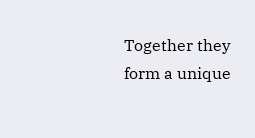Together they form a unique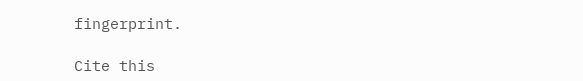fingerprint.

Cite this